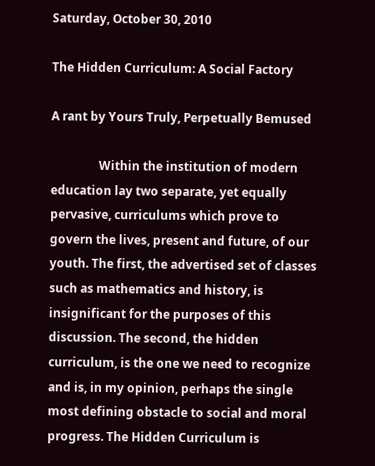Saturday, October 30, 2010

The Hidden Curriculum: A Social Factory

A rant by Yours Truly, Perpetually Bemused

                Within the institution of modern education lay two separate, yet equally pervasive, curriculums which prove to govern the lives, present and future, of our youth. The first, the advertised set of classes such as mathematics and history, is insignificant for the purposes of this discussion. The second, the hidden curriculum, is the one we need to recognize and is, in my opinion, perhaps the single most defining obstacle to social and moral progress. The Hidden Curriculum is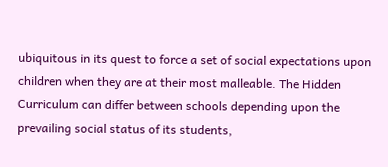ubiquitous in its quest to force a set of social expectations upon children when they are at their most malleable. The Hidden Curriculum can differ between schools depending upon the prevailing social status of its students,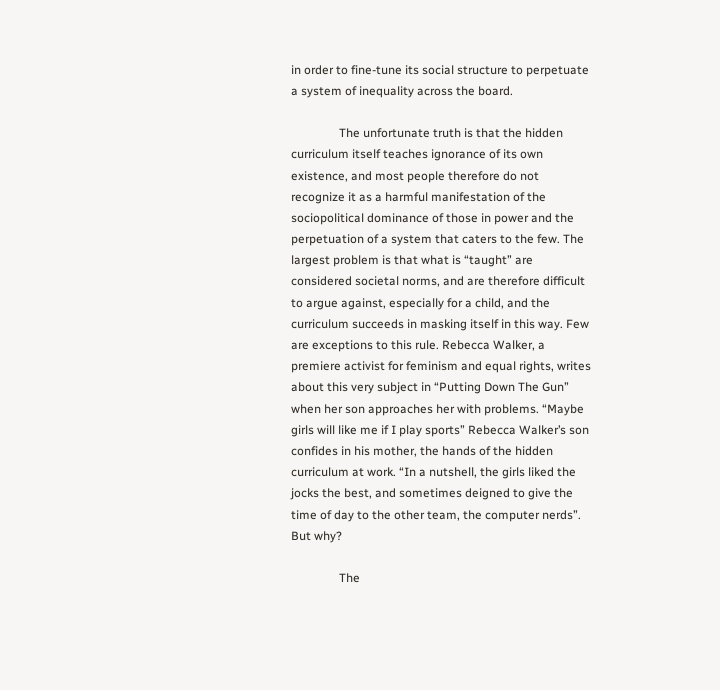in order to fine-tune its social structure to perpetuate a system of inequality across the board.

                The unfortunate truth is that the hidden curriculum itself teaches ignorance of its own existence, and most people therefore do not recognize it as a harmful manifestation of the sociopolitical dominance of those in power and the perpetuation of a system that caters to the few. The largest problem is that what is “taught” are considered societal norms, and are therefore difficult to argue against, especially for a child, and the curriculum succeeds in masking itself in this way. Few are exceptions to this rule. Rebecca Walker, a premiere activist for feminism and equal rights, writes about this very subject in “Putting Down The Gun” when her son approaches her with problems. “Maybe girls will like me if I play sports” Rebecca Walker’s son confides in his mother, the hands of the hidden curriculum at work. “In a nutshell, the girls liked the jocks the best, and sometimes deigned to give the time of day to the other team, the computer nerds”. But why?

                The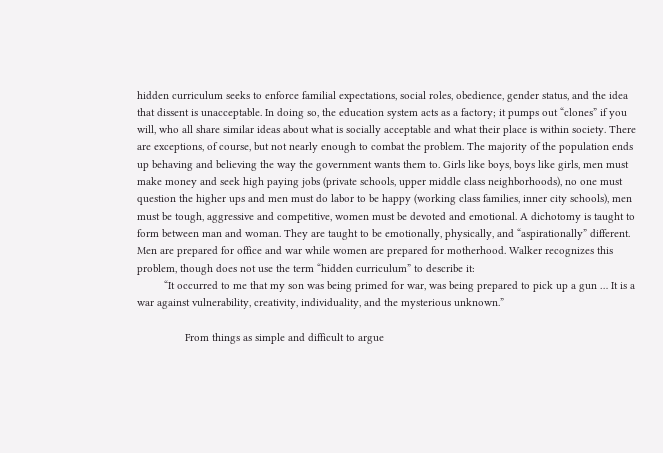hidden curriculum seeks to enforce familial expectations, social roles, obedience, gender status, and the idea that dissent is unacceptable. In doing so, the education system acts as a factory; it pumps out “clones” if you will, who all share similar ideas about what is socially acceptable and what their place is within society. There are exceptions, of course, but not nearly enough to combat the problem. The majority of the population ends up behaving and believing the way the government wants them to. Girls like boys, boys like girls, men must make money and seek high paying jobs (private schools, upper middle class neighborhoods), no one must question the higher ups and men must do labor to be happy (working class families, inner city schools), men must be tough, aggressive and competitive, women must be devoted and emotional. A dichotomy is taught to form between man and woman. They are taught to be emotionally, physically, and “aspirationally” different. Men are prepared for office and war while women are prepared for motherhood. Walker recognizes this problem, though does not use the term “hidden curriculum” to describe it:
         “It occurred to me that my son was being primed for war, was being prepared to pick up a gun … It is a war against vulnerability, creativity, individuality, and the mysterious unknown.”

                From things as simple and difficult to argue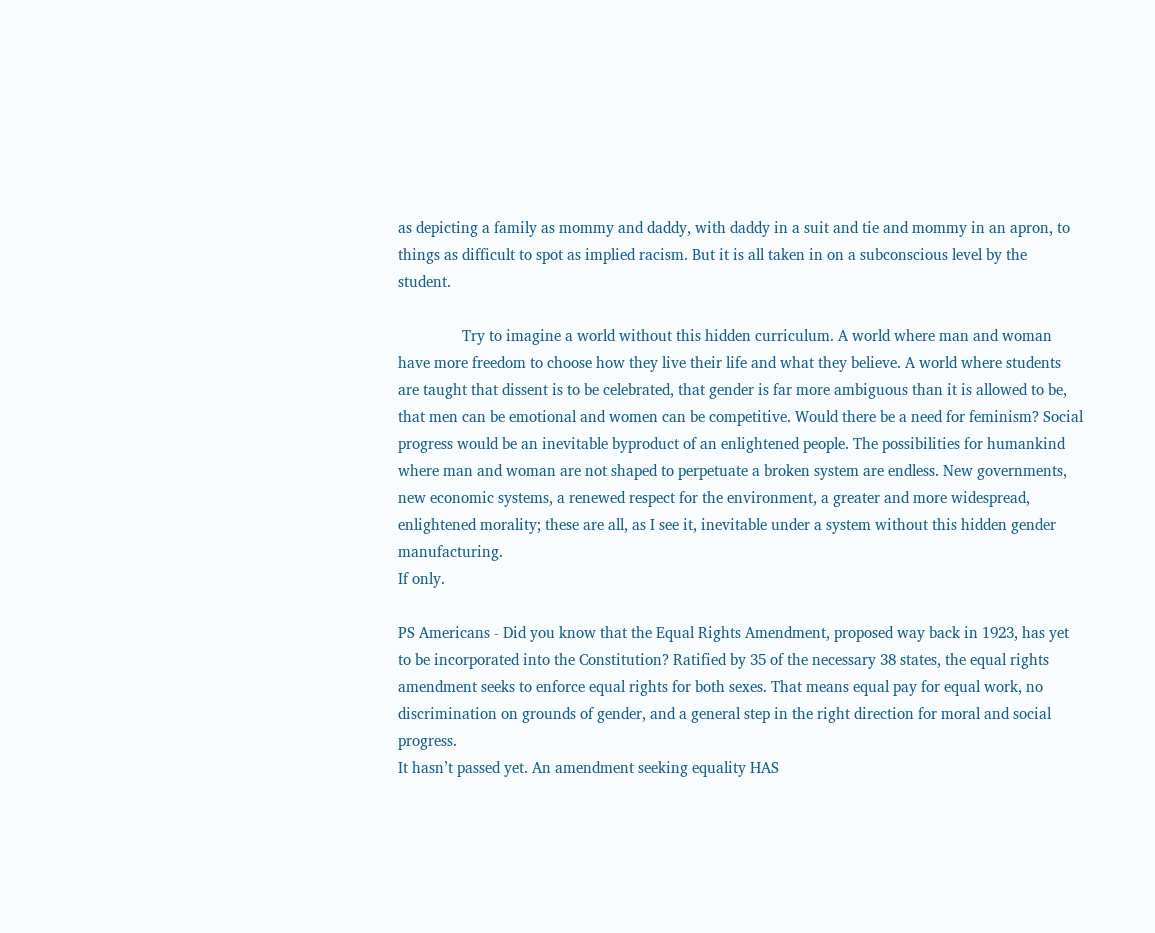as depicting a family as mommy and daddy, with daddy in a suit and tie and mommy in an apron, to things as difficult to spot as implied racism. But it is all taken in on a subconscious level by the student.

                Try to imagine a world without this hidden curriculum. A world where man and woman have more freedom to choose how they live their life and what they believe. A world where students are taught that dissent is to be celebrated, that gender is far more ambiguous than it is allowed to be, that men can be emotional and women can be competitive. Would there be a need for feminism? Social progress would be an inevitable byproduct of an enlightened people. The possibilities for humankind where man and woman are not shaped to perpetuate a broken system are endless. New governments, new economic systems, a renewed respect for the environment, a greater and more widespread, enlightened morality; these are all, as I see it, inevitable under a system without this hidden gender manufacturing.
If only.

PS Americans - Did you know that the Equal Rights Amendment, proposed way back in 1923, has yet to be incorporated into the Constitution? Ratified by 35 of the necessary 38 states, the equal rights amendment seeks to enforce equal rights for both sexes. That means equal pay for equal work, no discrimination on grounds of gender, and a general step in the right direction for moral and social progress.
It hasn’t passed yet. An amendment seeking equality HAS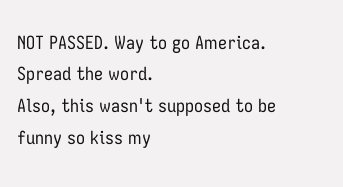NOT PASSED. Way to go America.
Spread the word.
Also, this wasn't supposed to be funny so kiss my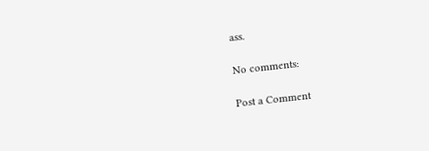ass.

No comments:

Post a Comment